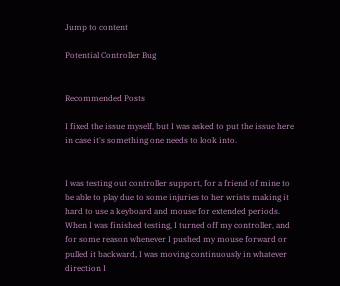Jump to content

Potential Controller Bug


Recommended Posts

I fixed the issue myself, but I was asked to put the issue here in case it's something one needs to look into.


I was testing out controller support, for a friend of mine to be able to play due to some injuries to her wrists making it hard to use a keyboard and mouse for extended periods. When I was finished testing, I turned off my controller, and for some reason whenever I pushed my mouse forward or pulled it backward, I was moving continuously in whatever direction I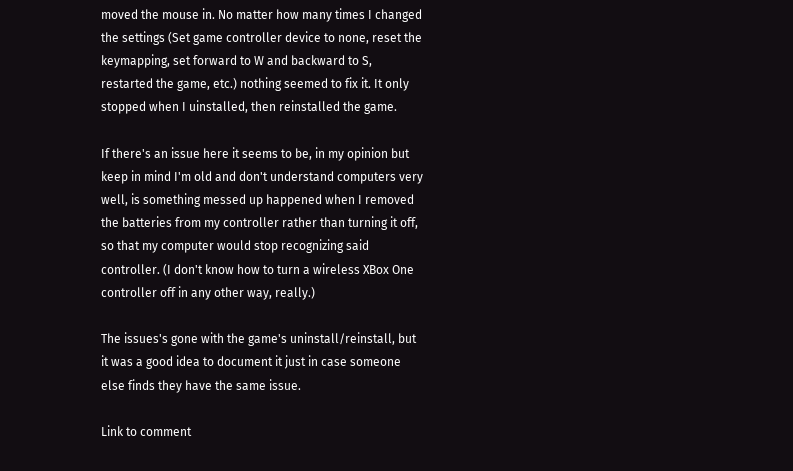moved the mouse in. No matter how many times I changed the settings (Set game controller device to none, reset the keymapping, set forward to W and backward to S, restarted the game, etc.) nothing seemed to fix it. It only stopped when I uinstalled, then reinstalled the game.

If there's an issue here it seems to be, in my opinion but keep in mind I'm old and don't understand computers very well, is something messed up happened when I removed the batteries from my controller rather than turning it off, so that my computer would stop recognizing said controller. (I don't know how to turn a wireless XBox One controller off in any other way, really.)

The issues's gone with the game's uninstall/reinstall, but it was a good idea to document it just in case someone else finds they have the same issue.

Link to comment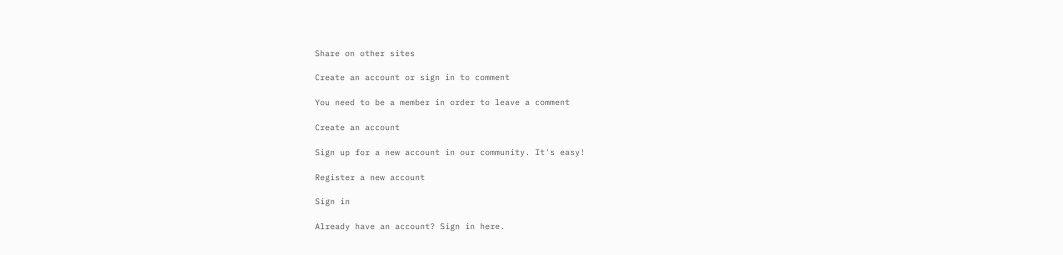Share on other sites

Create an account or sign in to comment

You need to be a member in order to leave a comment

Create an account

Sign up for a new account in our community. It's easy!

Register a new account

Sign in

Already have an account? Sign in here.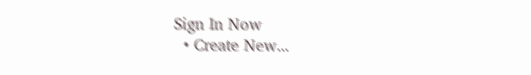Sign In Now
  • Create New...